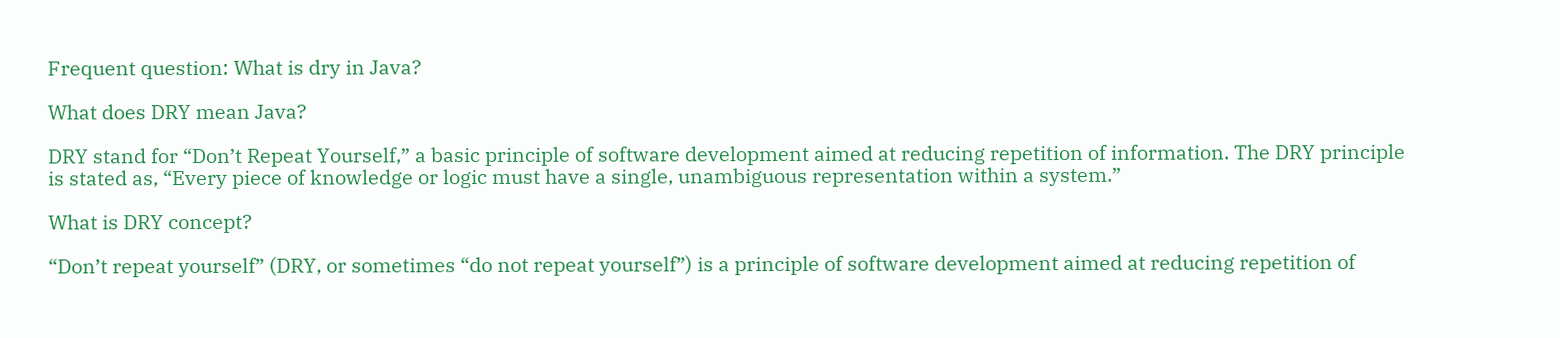Frequent question: What is dry in Java?

What does DRY mean Java?

DRY stand for “Don’t Repeat Yourself,” a basic principle of software development aimed at reducing repetition of information. The DRY principle is stated as, “Every piece of knowledge or logic must have a single, unambiguous representation within a system.”

What is DRY concept?

“Don’t repeat yourself” (DRY, or sometimes “do not repeat yourself”) is a principle of software development aimed at reducing repetition of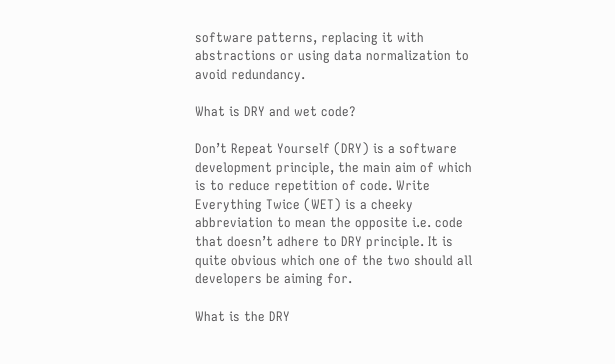software patterns, replacing it with abstractions or using data normalization to avoid redundancy.

What is DRY and wet code?

Don’t Repeat Yourself (DRY) is a software development principle, the main aim of which is to reduce repetition of code. Write Everything Twice (WET) is a cheeky abbreviation to mean the opposite i.e. code that doesn’t adhere to DRY principle. It is quite obvious which one of the two should all developers be aiming for.

What is the DRY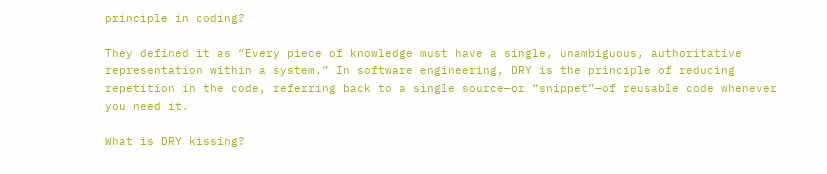principle in coding?

They defined it as “Every piece of knowledge must have a single, unambiguous, authoritative representation within a system.” In software engineering, DRY is the principle of reducing repetition in the code, referring back to a single source—or “snippet”—of reusable code whenever you need it.

What is DRY kissing?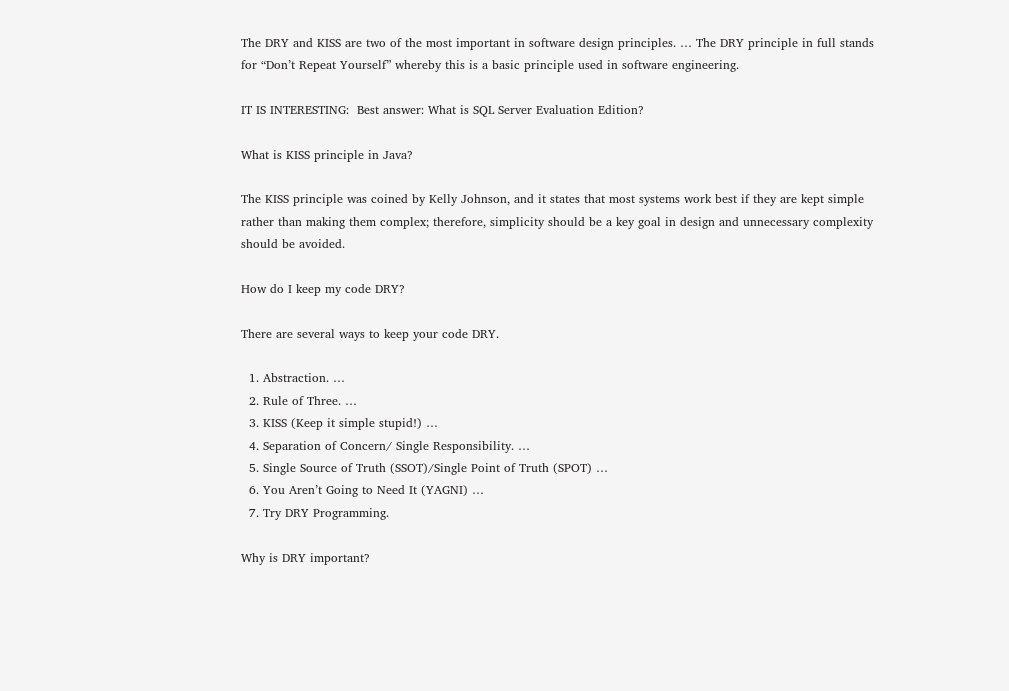The DRY and KISS are two of the most important in software design principles. … The DRY principle in full stands for “Don’t Repeat Yourself” whereby this is a basic principle used in software engineering.

IT IS INTERESTING:  Best answer: What is SQL Server Evaluation Edition?

What is KISS principle in Java?

The KISS principle was coined by Kelly Johnson, and it states that most systems work best if they are kept simple rather than making them complex; therefore, simplicity should be a key goal in design and unnecessary complexity should be avoided.

How do I keep my code DRY?

There are several ways to keep your code DRY.

  1. Abstraction. …
  2. Rule of Three. …
  3. KISS (Keep it simple stupid!) …
  4. Separation of Concern/ Single Responsibility. …
  5. Single Source of Truth (SSOT)/Single Point of Truth (SPOT) …
  6. You Aren’t Going to Need It (YAGNI) …
  7. Try DRY Programming.

Why is DRY important?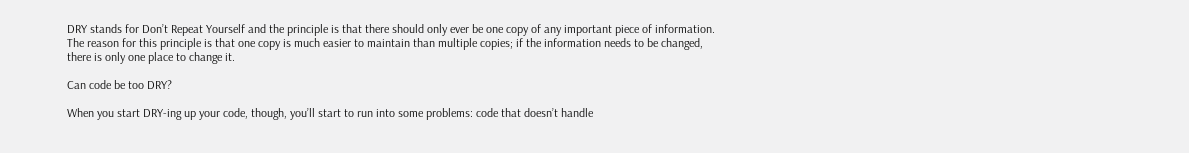DRY stands for Don’t Repeat Yourself and the principle is that there should only ever be one copy of any important piece of information. The reason for this principle is that one copy is much easier to maintain than multiple copies; if the information needs to be changed, there is only one place to change it.

Can code be too DRY?

When you start DRY-ing up your code, though, you’ll start to run into some problems: code that doesn’t handle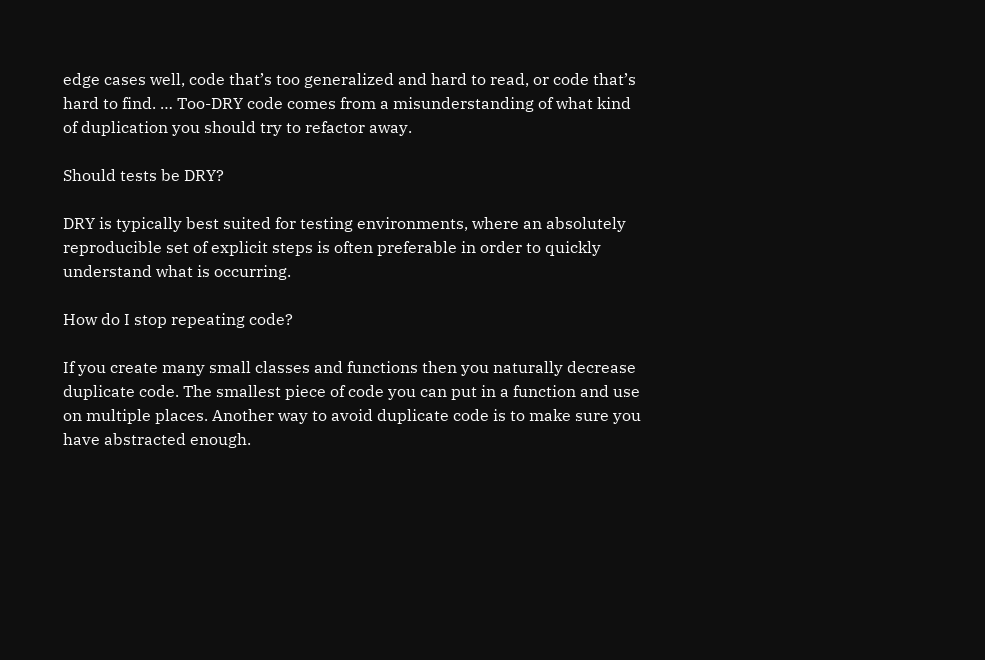edge cases well, code that’s too generalized and hard to read, or code that’s hard to find. … Too-DRY code comes from a misunderstanding of what kind of duplication you should try to refactor away.

Should tests be DRY?

DRY is typically best suited for testing environments, where an absolutely reproducible set of explicit steps is often preferable in order to quickly understand what is occurring.

How do I stop repeating code?

If you create many small classes and functions then you naturally decrease duplicate code. The smallest piece of code you can put in a function and use on multiple places. Another way to avoid duplicate code is to make sure you have abstracted enough.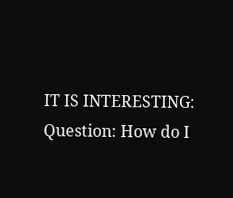IT IS INTERESTING:  Question: How do I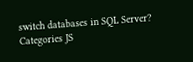switch databases in SQL Server?
Categories JS